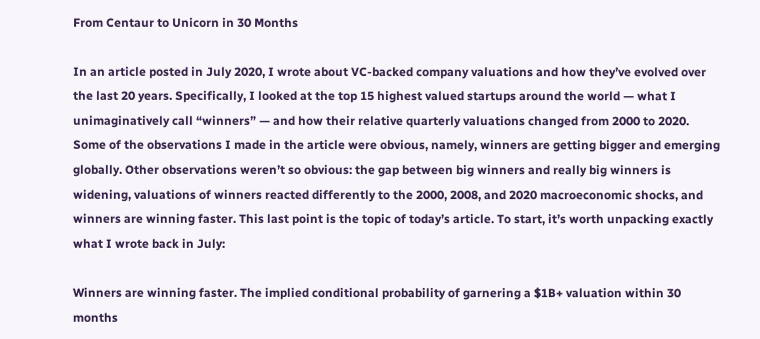From Centaur to Unicorn in 30 Months

In an article posted in July 2020, I wrote about VC-backed company valuations and how they’ve evolved over the last 20 years. Specifically, I looked at the top 15 highest valued startups around the world — what I unimaginatively call “winners” — and how their relative quarterly valuations changed from 2000 to 2020. Some of the observations I made in the article were obvious, namely, winners are getting bigger and emerging globally. Other observations weren’t so obvious: the gap between big winners and really big winners is widening, valuations of winners reacted differently to the 2000, 2008, and 2020 macroeconomic shocks, and winners are winning faster. This last point is the topic of today’s article. To start, it’s worth unpacking exactly what I wrote back in July:

Winners are winning faster. The implied conditional probability of garnering a $1B+ valuation within 30 months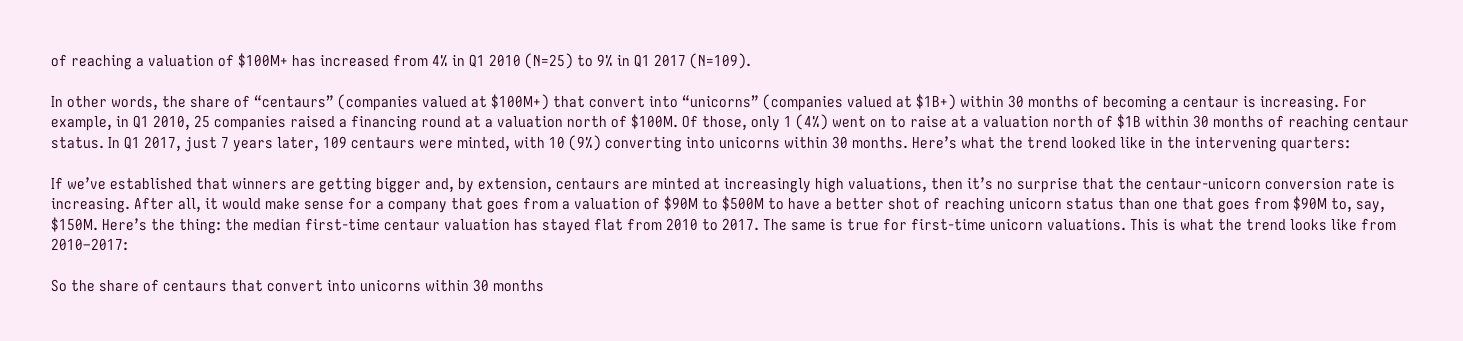of reaching a valuation of $100M+ has increased from 4% in Q1 2010 (N=25) to 9% in Q1 2017 (N=109).

In other words, the share of “centaurs” (companies valued at $100M+) that convert into “unicorns” (companies valued at $1B+) within 30 months of becoming a centaur is increasing. For example, in Q1 2010, 25 companies raised a financing round at a valuation north of $100M. Of those, only 1 (4%) went on to raise at a valuation north of $1B within 30 months of reaching centaur status. In Q1 2017, just 7 years later, 109 centaurs were minted, with 10 (9%) converting into unicorns within 30 months. Here’s what the trend looked like in the intervening quarters:

If we’ve established that winners are getting bigger and, by extension, centaurs are minted at increasingly high valuations, then it’s no surprise that the centaur-unicorn conversion rate is increasing. After all, it would make sense for a company that goes from a valuation of $90M to $500M to have a better shot of reaching unicorn status than one that goes from $90M to, say, $150M. Here’s the thing: the median first-time centaur valuation has stayed flat from 2010 to 2017. The same is true for first-time unicorn valuations. This is what the trend looks like from 2010–2017:

So the share of centaurs that convert into unicorns within 30 months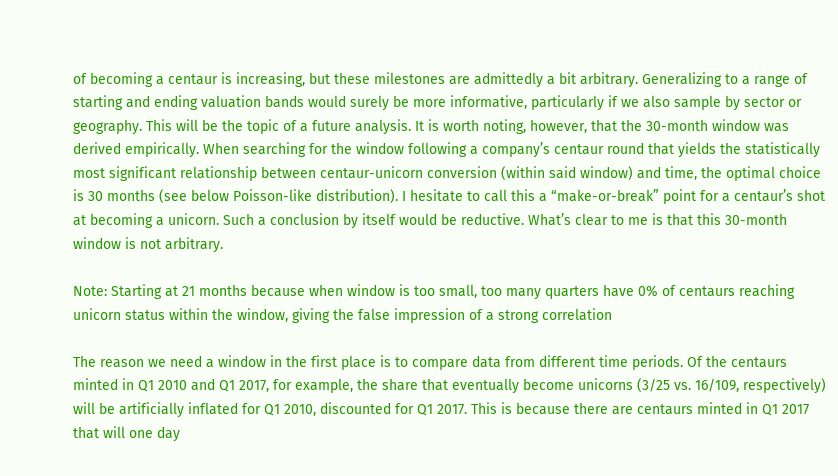of becoming a centaur is increasing, but these milestones are admittedly a bit arbitrary. Generalizing to a range of starting and ending valuation bands would surely be more informative, particularly if we also sample by sector or geography. This will be the topic of a future analysis. It is worth noting, however, that the 30-month window was derived empirically. When searching for the window following a company’s centaur round that yields the statistically most significant relationship between centaur-unicorn conversion (within said window) and time, the optimal choice is 30 months (see below Poisson-like distribution). I hesitate to call this a “make-or-break” point for a centaur’s shot at becoming a unicorn. Such a conclusion by itself would be reductive. What’s clear to me is that this 30-month window is not arbitrary.

Note: Starting at 21 months because when window is too small, too many quarters have 0% of centaurs reaching unicorn status within the window, giving the false impression of a strong correlation

The reason we need a window in the first place is to compare data from different time periods. Of the centaurs minted in Q1 2010 and Q1 2017, for example, the share that eventually become unicorns (3/25 vs. 16/109, respectively) will be artificially inflated for Q1 2010, discounted for Q1 2017. This is because there are centaurs minted in Q1 2017 that will one day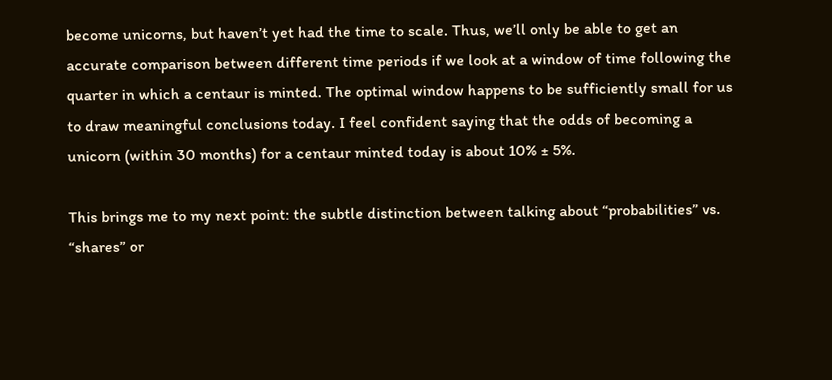become unicorns, but haven’t yet had the time to scale. Thus, we’ll only be able to get an accurate comparison between different time periods if we look at a window of time following the quarter in which a centaur is minted. The optimal window happens to be sufficiently small for us to draw meaningful conclusions today. I feel confident saying that the odds of becoming a unicorn (within 30 months) for a centaur minted today is about 10% ± 5%.

This brings me to my next point: the subtle distinction between talking about “probabilities” vs. “shares” or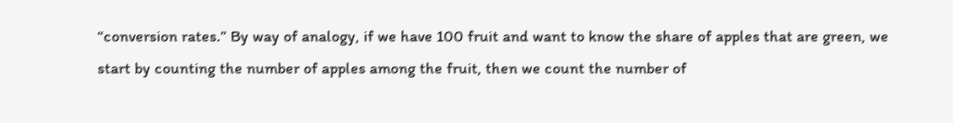“conversion rates.” By way of analogy, if we have 100 fruit and want to know the share of apples that are green, we start by counting the number of apples among the fruit, then we count the number of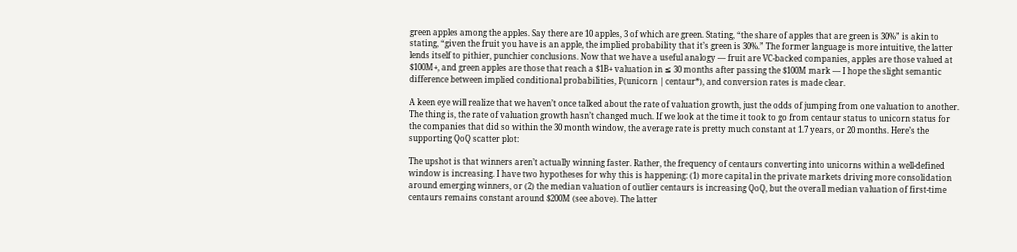green apples among the apples. Say there are 10 apples, 3 of which are green. Stating, “the share of apples that are green is 30%” is akin to stating, “given the fruit you have is an apple, the implied probability that it’s green is 30%.” The former language is more intuitive, the latter lends itself to pithier, punchier conclusions. Now that we have a useful analogy — fruit are VC-backed companies, apples are those valued at $100M+, and green apples are those that reach a $1B+ valuation in ≤ 30 months after passing the $100M mark — I hope the slight semantic difference between implied conditional probabilities, P(unicorn | centaur*), and conversion rates is made clear.

A keen eye will realize that we haven’t once talked about the rate of valuation growth, just the odds of jumping from one valuation to another. The thing is, the rate of valuation growth hasn’t changed much. If we look at the time it took to go from centaur status to unicorn status for the companies that did so within the 30 month window, the average rate is pretty much constant at 1.7 years, or 20 months. Here’s the supporting QoQ scatter plot:

The upshot is that winners aren’t actually winning faster. Rather, the frequency of centaurs converting into unicorns within a well-defined window is increasing. I have two hypotheses for why this is happening: (1) more capital in the private markets driving more consolidation around emerging winners, or (2) the median valuation of outlier centaurs is increasing QoQ, but the overall median valuation of first-time centaurs remains constant around $200M (see above). The latter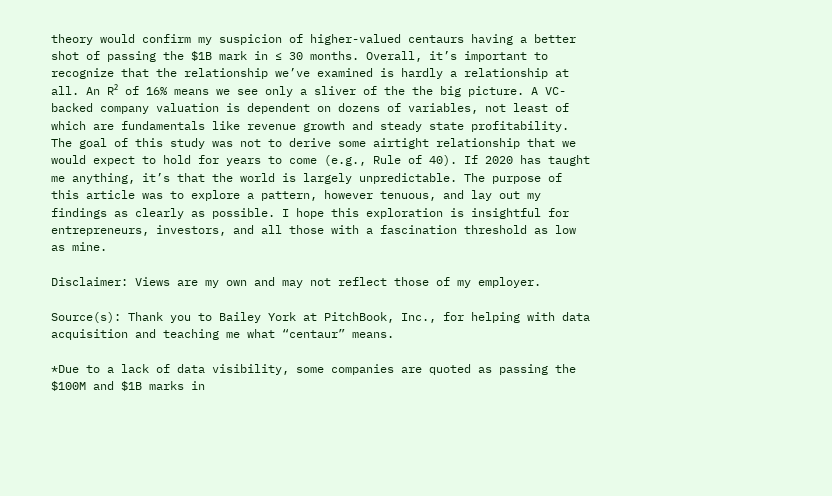theory would confirm my suspicion of higher-valued centaurs having a better shot of passing the $1B mark in ≤ 30 months. Overall, it’s important to recognize that the relationship we’ve examined is hardly a relationship at all. An R² of 16% means we see only a sliver of the the big picture. A VC-backed company valuation is dependent on dozens of variables, not least of which are fundamentals like revenue growth and steady state profitability. The goal of this study was not to derive some airtight relationship that we would expect to hold for years to come (e.g., Rule of 40). If 2020 has taught me anything, it’s that the world is largely unpredictable. The purpose of this article was to explore a pattern, however tenuous, and lay out my findings as clearly as possible. I hope this exploration is insightful for entrepreneurs, investors, and all those with a fascination threshold as low as mine.

Disclaimer: Views are my own and may not reflect those of my employer.

Source(s): Thank you to Bailey York at PitchBook, Inc., for helping with data acquisition and teaching me what “centaur” means.

*Due to a lack of data visibility, some companies are quoted as passing the $100M and $1B marks in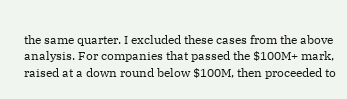the same quarter. I excluded these cases from the above analysis. For companies that passed the $100M+ mark, raised at a down round below $100M, then proceeded to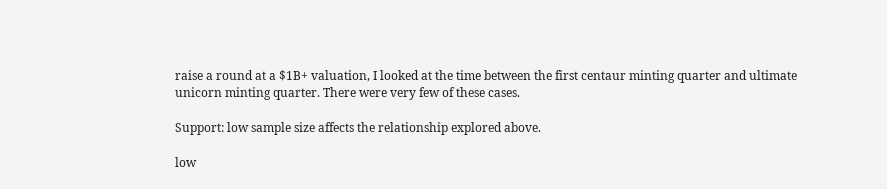raise a round at a $1B+ valuation, I looked at the time between the first centaur minting quarter and ultimate unicorn minting quarter. There were very few of these cases.

Support: low sample size affects the relationship explored above.

low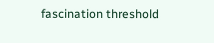fascination threshold